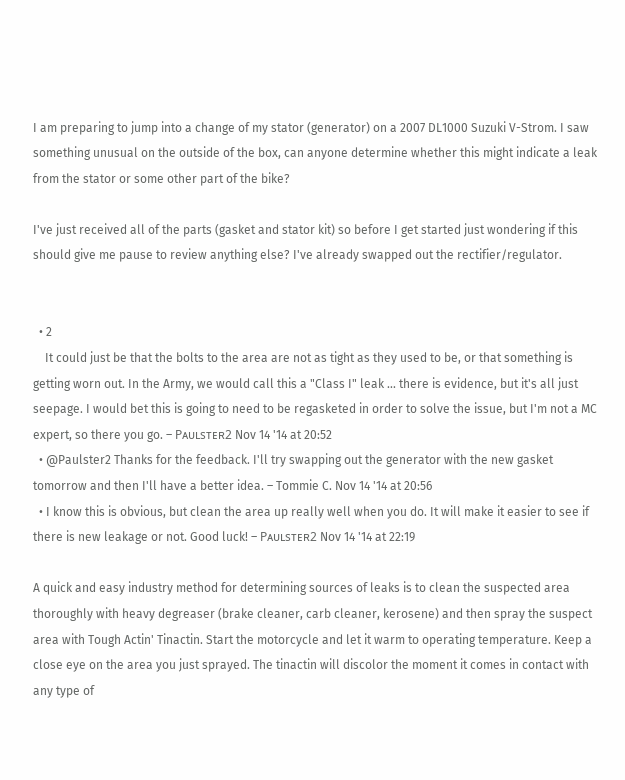I am preparing to jump into a change of my stator (generator) on a 2007 DL1000 Suzuki V-Strom. I saw something unusual on the outside of the box, can anyone determine whether this might indicate a leak from the stator or some other part of the bike?

I've just received all of the parts (gasket and stator kit) so before I get started just wondering if this should give me pause to review anything else? I've already swapped out the rectifier/regulator.


  • 2
    It could just be that the bolts to the area are not as tight as they used to be, or that something is getting worn out. In the Army, we would call this a "Class I" leak ... there is evidence, but it's all just seepage. I would bet this is going to need to be regasketed in order to solve the issue, but I'm not a MC expert, so there you go. – Pᴀᴜʟsᴛᴇʀ2 Nov 14 '14 at 20:52
  • @Paulster2 Thanks for the feedback. I'll try swapping out the generator with the new gasket tomorrow and then I'll have a better idea. – Tommie C. Nov 14 '14 at 20:56
  • I know this is obvious, but clean the area up really well when you do. It will make it easier to see if there is new leakage or not. Good luck! – Pᴀᴜʟsᴛᴇʀ2 Nov 14 '14 at 22:19

A quick and easy industry method for determining sources of leaks is to clean the suspected area thoroughly with heavy degreaser (brake cleaner, carb cleaner, kerosene) and then spray the suspect area with Tough Actin' Tinactin. Start the motorcycle and let it warm to operating temperature. Keep a close eye on the area you just sprayed. The tinactin will discolor the moment it comes in contact with any type of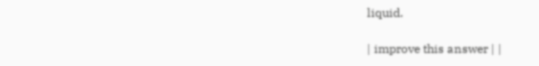liquid.

| improve this answer | |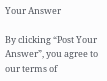Your Answer

By clicking “Post Your Answer”, you agree to our terms of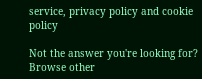service, privacy policy and cookie policy

Not the answer you're looking for? Browse other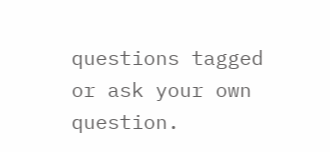questions tagged or ask your own question.